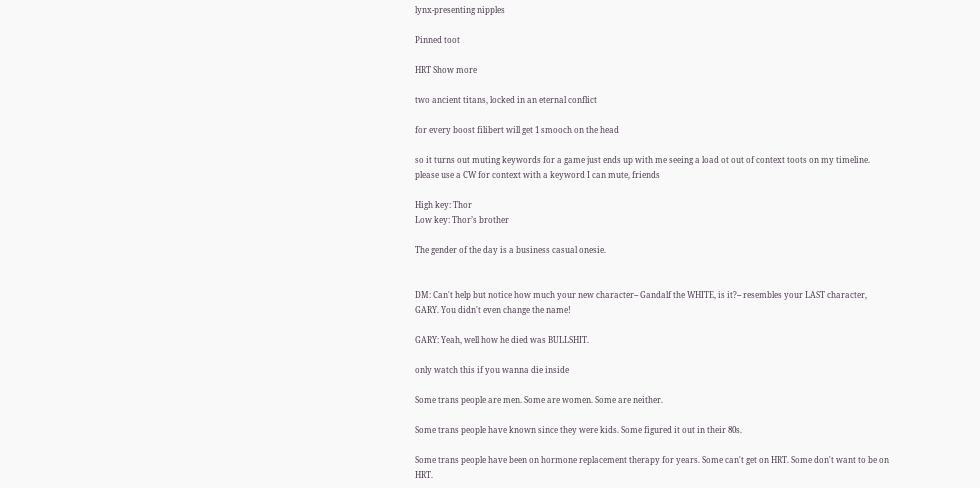lynx-presenting nipples

Pinned toot

HRT Show more

two ancient titans, locked in an eternal conflict

for every boost filibert will get 1 smooch on the head

so it turns out muting keywords for a game just ends up with me seeing a load ot out of context toots on my timeline. please use a CW for context with a keyword I can mute, friends

High key: Thor
Low key: Thor’s brother

The gender of the day is a business casual onesie.


DM: Can't help but notice how much your new character-- Gandalf the WHITE, is it?-- resembles your LAST character, GARY. You didn't even change the name!

GARY: Yeah, well how he died was BULLSHIT.

only watch this if you wanna die inside

Some trans people are men. Some are women. Some are neither.

Some trans people have known since they were kids. Some figured it out in their 80s.

Some trans people have been on hormone replacement therapy for years. Some can't get on HRT. Some don't want to be on HRT.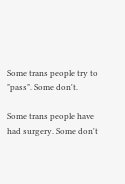Some trans people try to "pass". Some don't.

Some trans people have had surgery. Some don't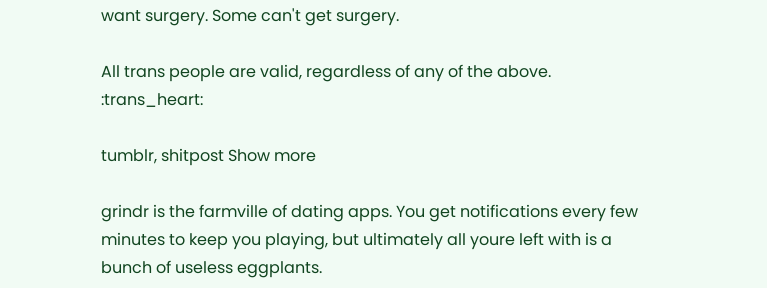want surgery. Some can't get surgery.

All trans people are valid, regardless of any of the above. :trans_heart:

tumblr, shitpost Show more

grindr is the farmville of dating apps. You get notifications every few minutes to keep you playing, but ultimately all youre left with is a bunch of useless eggplants.